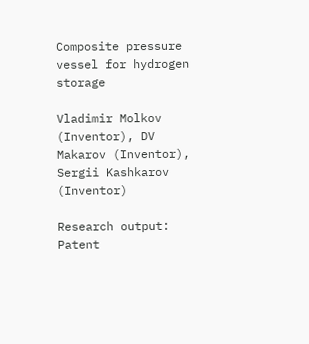Composite pressure vessel for hydrogen storage

Vladimir Molkov (Inventor), DV Makarov (Inventor), Sergii Kashkarov (Inventor)

Research output: Patent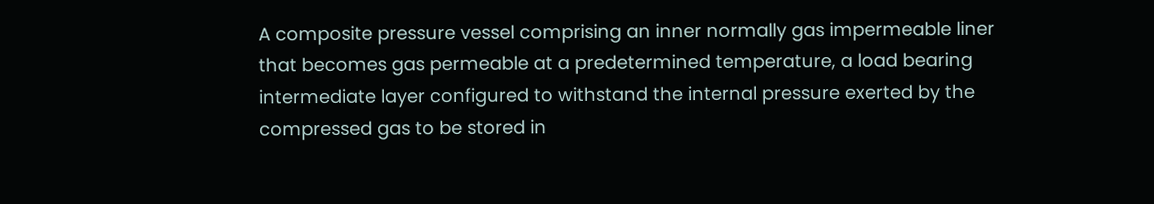A composite pressure vessel comprising an inner normally gas impermeable liner that becomes gas permeable at a predetermined temperature, a load bearing intermediate layer configured to withstand the internal pressure exerted by the compressed gas to be stored in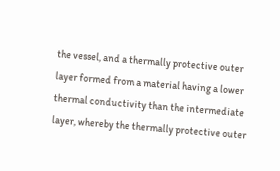the vessel, and a thermally protective outer layer formed from a material having a lower thermal conductivity than the intermediate layer, whereby the thermally protective outer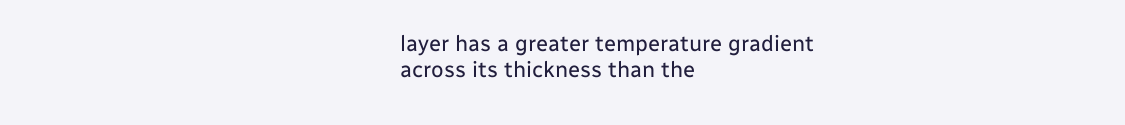layer has a greater temperature gradient across its thickness than the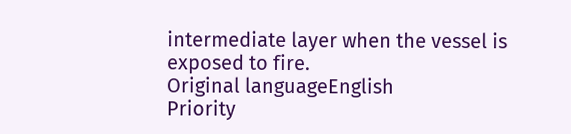intermediate layer when the vessel is exposed to fire.
Original languageEnglish
Priority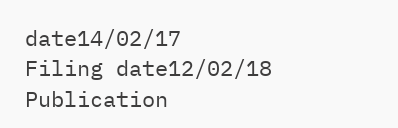date14/02/17
Filing date12/02/18
Publication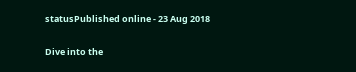statusPublished online - 23 Aug 2018


Dive into the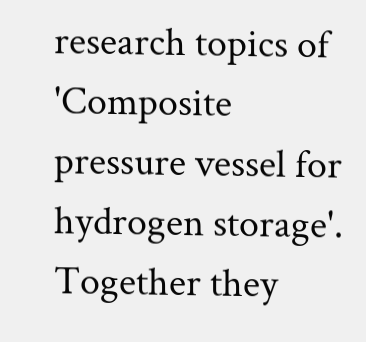research topics of 'Composite pressure vessel for hydrogen storage'. Together they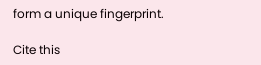form a unique fingerprint.

Cite this